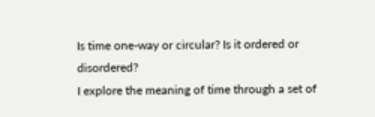Is time one-way or circular? Is it ordered or disordered?
I explore the meaning of time through a set of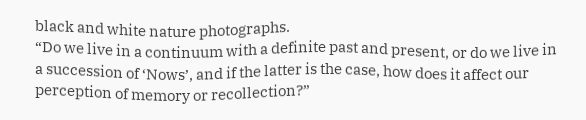black and white nature photographs.
“Do we live in a continuum with a definite past and present, or do we live in a succession of ‘Nows’, and if the latter is the case, how does it affect our perception of memory or recollection?”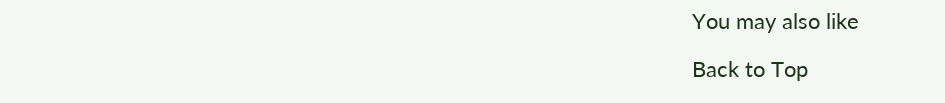You may also like

Back to Top